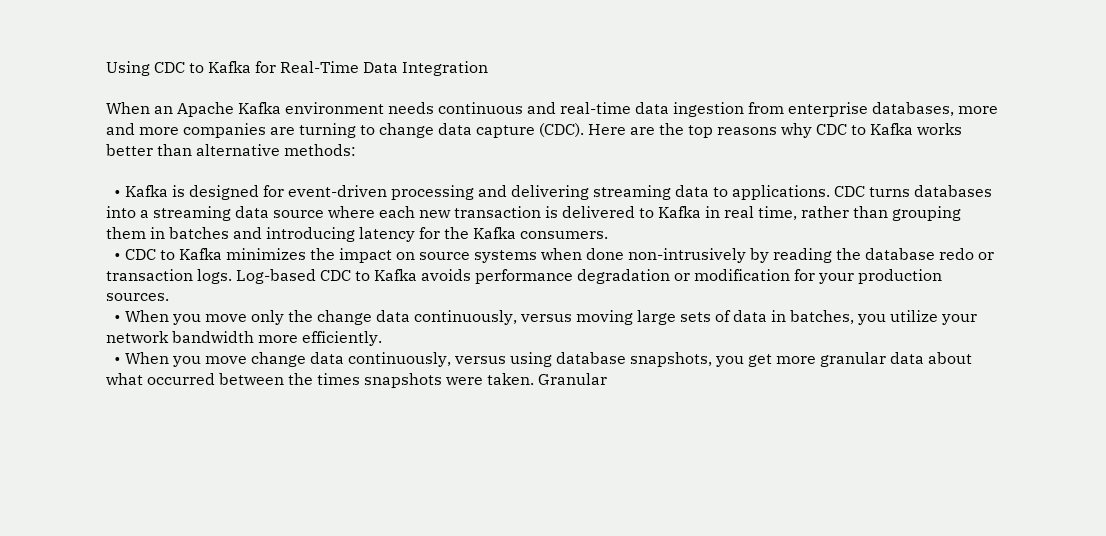Using CDC to Kafka for Real-Time Data Integration

When an Apache Kafka environment needs continuous and real-time data ingestion from enterprise databases, more and more companies are turning to change data capture (CDC). Here are the top reasons why CDC to Kafka works better than alternative methods:

  • Kafka is designed for event-driven processing and delivering streaming data to applications. CDC turns databases into a streaming data source where each new transaction is delivered to Kafka in real time, rather than grouping them in batches and introducing latency for the Kafka consumers.
  • CDC to Kafka minimizes the impact on source systems when done non-intrusively by reading the database redo or transaction logs. Log-based CDC to Kafka avoids performance degradation or modification for your production sources.
  • When you move only the change data continuously, versus moving large sets of data in batches, you utilize your network bandwidth more efficiently.
  • When you move change data continuously, versus using database snapshots, you get more granular data about what occurred between the times snapshots were taken. Granular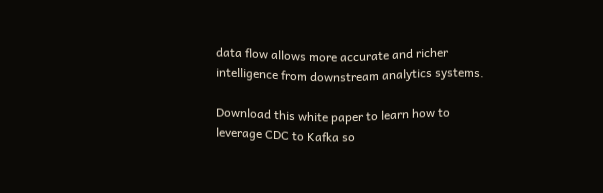data flow allows more accurate and richer intelligence from downstream analytics systems.

Download this white paper to learn how to leverage CDC to Kafka so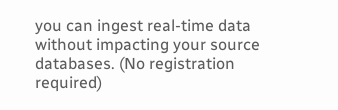you can ingest real-time data without impacting your source databases. (No registration required)